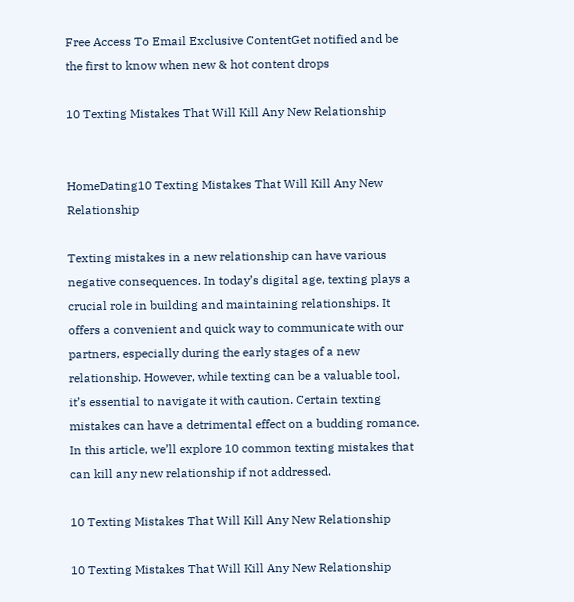Free Access To Email Exclusive ContentGet notified and be the first to know when new & hot content drops

10 Texting Mistakes That Will Kill Any New Relationship


HomeDating10 Texting Mistakes That Will Kill Any New Relationship

Texting mistakes in a new relationship can have various negative consequences. In today’s digital age, texting plays a crucial role in building and maintaining relationships. It offers a convenient and quick way to communicate with our partners, especially during the early stages of a new relationship. However, while texting can be a valuable tool, it’s essential to navigate it with caution. Certain texting mistakes can have a detrimental effect on a budding romance. In this article, we’ll explore 10 common texting mistakes that can kill any new relationship if not addressed.

10 Texting Mistakes That Will Kill Any New Relationship

10 Texting Mistakes That Will Kill Any New Relationship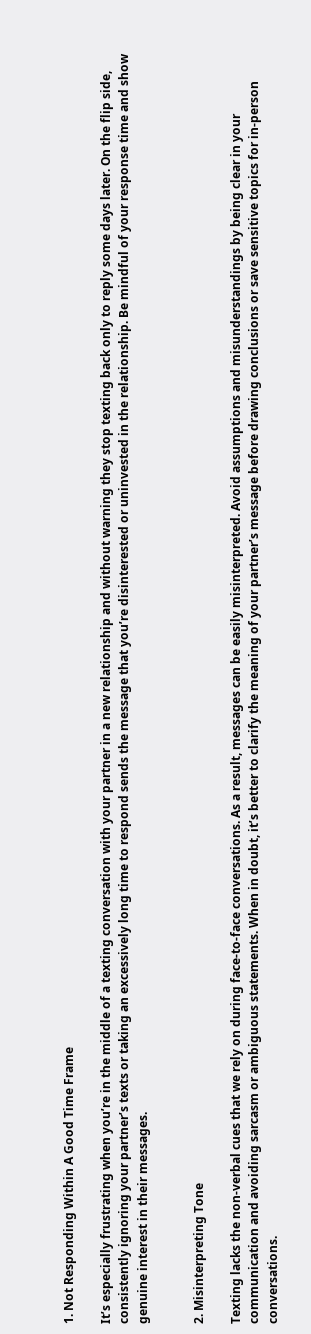1. Not Responding Within A Good Time Frame

It’s especially frustrating when you’re in the middle of a texting conversation with your partner in a new relationship and without warning they stop texting back only to reply some days later. On the flip side, consistently ignoring your partner’s texts or taking an excessively long time to respond sends the message that you’re disinterested or uninvested in the relationship. Be mindful of your response time and show genuine interest in their messages.


2. Misinterpreting Tone

Texting lacks the non-verbal cues that we rely on during face-to-face conversations. As a result, messages can be easily misinterpreted. Avoid assumptions and misunderstandings by being clear in your communication and avoiding sarcasm or ambiguous statements. When in doubt, it’s better to clarify the meaning of your partner’s message before drawing conclusions or save sensitive topics for in-person conversations.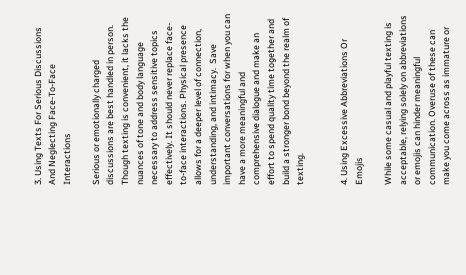3. Using Texts For Serious Discussions And Neglecting Face-To-Face Interactions

Serious or emotionally charged discussions are best handled in person. Though texting is convenient, it lacks the nuances of tone and body language necessary to address sensitive topics effectively. It should never replace face-to-face interactions. Physical presence allows for a deeper level of connection, understanding, and intimacy.  Save important conversations for when you can have a more meaningful and comprehensive dialogue and make an effort to spend quality time together and build a stronger bond beyond the realm of texting.


4. Using Excessive Abbreviations Or Emojis

While some casual and playful texting is acceptable, relying solely on abbreviations or emojis can hinder meaningful communication. Overuse of these can make you come across as immature or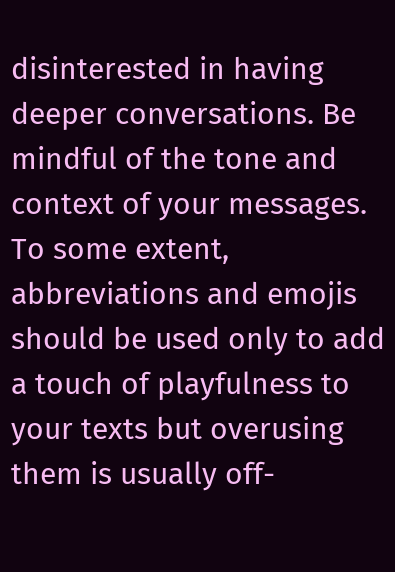disinterested in having deeper conversations. Be mindful of the tone and context of your messages. To some extent, abbreviations and emojis should be used only to add a touch of playfulness to your texts but overusing them is usually off-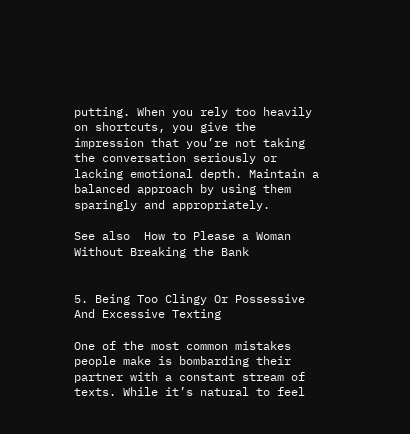putting. When you rely too heavily on shortcuts, you give the impression that you’re not taking the conversation seriously or lacking emotional depth. Maintain a balanced approach by using them sparingly and appropriately.

See also  How to Please a Woman Without Breaking the Bank


5. Being Too Clingy Or Possessive And Excessive Texting

One of the most common mistakes people make is bombarding their partner with a constant stream of texts. While it’s natural to feel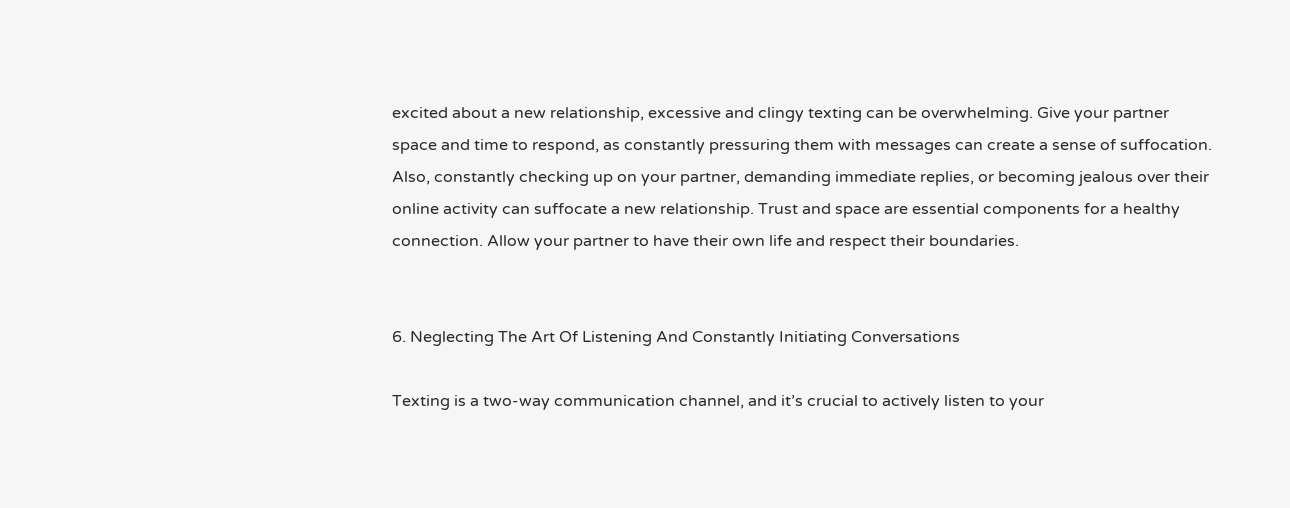excited about a new relationship, excessive and clingy texting can be overwhelming. Give your partner space and time to respond, as constantly pressuring them with messages can create a sense of suffocation. Also, constantly checking up on your partner, demanding immediate replies, or becoming jealous over their online activity can suffocate a new relationship. Trust and space are essential components for a healthy connection. Allow your partner to have their own life and respect their boundaries.


6. Neglecting The Art Of Listening And Constantly Initiating Conversations

Texting is a two-way communication channel, and it’s crucial to actively listen to your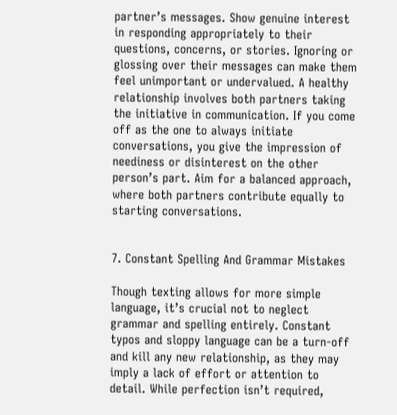partner’s messages. Show genuine interest in responding appropriately to their questions, concerns, or stories. Ignoring or glossing over their messages can make them feel unimportant or undervalued. A healthy relationship involves both partners taking the initiative in communication. If you come off as the one to always initiate conversations, you give the impression of neediness or disinterest on the other person’s part. Aim for a balanced approach, where both partners contribute equally to starting conversations.


7. Constant Spelling And Grammar Mistakes

Though texting allows for more simple language, it’s crucial not to neglect grammar and spelling entirely. Constant typos and sloppy language can be a turn-off and kill any new relationship, as they may imply a lack of effort or attention to detail. While perfection isn’t required,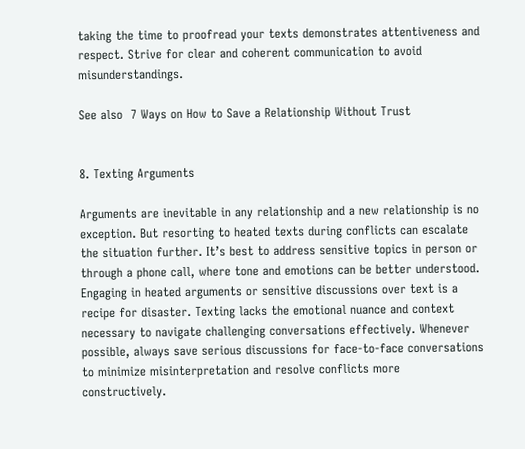taking the time to proofread your texts demonstrates attentiveness and respect. Strive for clear and coherent communication to avoid misunderstandings.

See also  7 Ways on How to Save a Relationship Without Trust


8. Texting Arguments

Arguments are inevitable in any relationship and a new relationship is no exception. But resorting to heated texts during conflicts can escalate the situation further. It’s best to address sensitive topics in person or through a phone call, where tone and emotions can be better understood. Engaging in heated arguments or sensitive discussions over text is a recipe for disaster. Texting lacks the emotional nuance and context necessary to navigate challenging conversations effectively. Whenever possible, always save serious discussions for face-to-face conversations to minimize misinterpretation and resolve conflicts more constructively.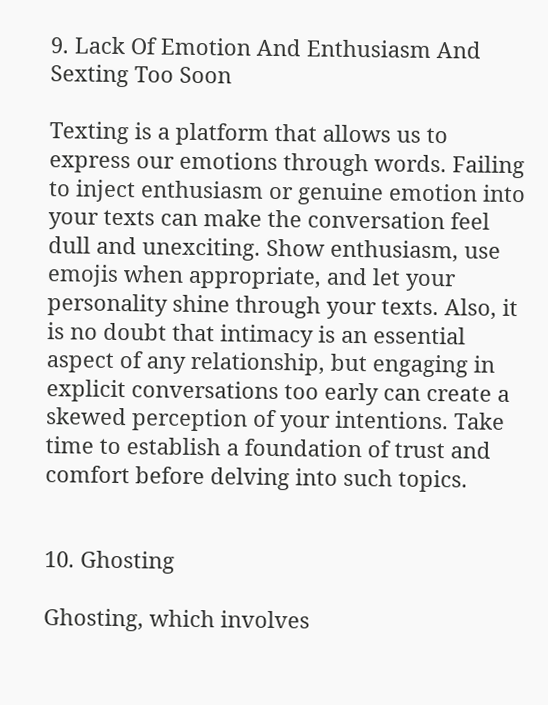9. Lack Of Emotion And Enthusiasm And Sexting Too Soon

Texting is a platform that allows us to express our emotions through words. Failing to inject enthusiasm or genuine emotion into your texts can make the conversation feel dull and unexciting. Show enthusiasm, use emojis when appropriate, and let your personality shine through your texts. Also, it is no doubt that intimacy is an essential aspect of any relationship, but engaging in explicit conversations too early can create a skewed perception of your intentions. Take time to establish a foundation of trust and comfort before delving into such topics.


10. Ghosting

Ghosting, which involves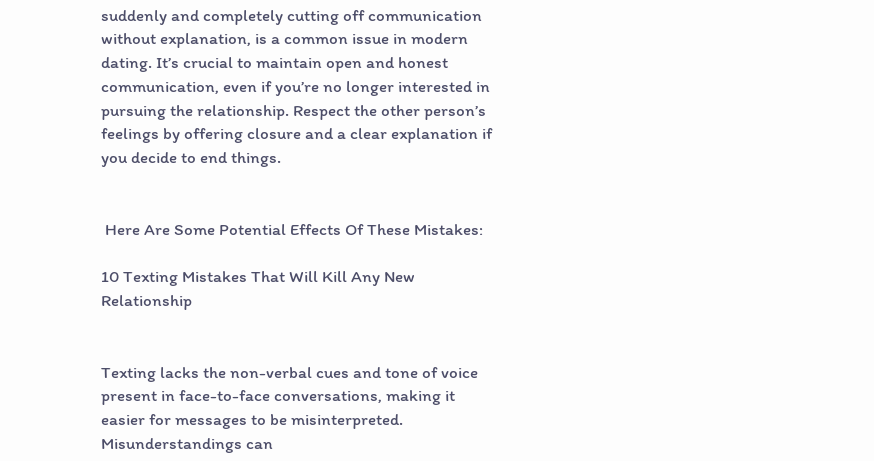suddenly and completely cutting off communication without explanation, is a common issue in modern dating. It’s crucial to maintain open and honest communication, even if you’re no longer interested in pursuing the relationship. Respect the other person’s feelings by offering closure and a clear explanation if you decide to end things.


 Here Are Some Potential Effects Of These Mistakes:

10 Texting Mistakes That Will Kill Any New Relationship


Texting lacks the non-verbal cues and tone of voice present in face-to-face conversations, making it easier for messages to be misinterpreted. Misunderstandings can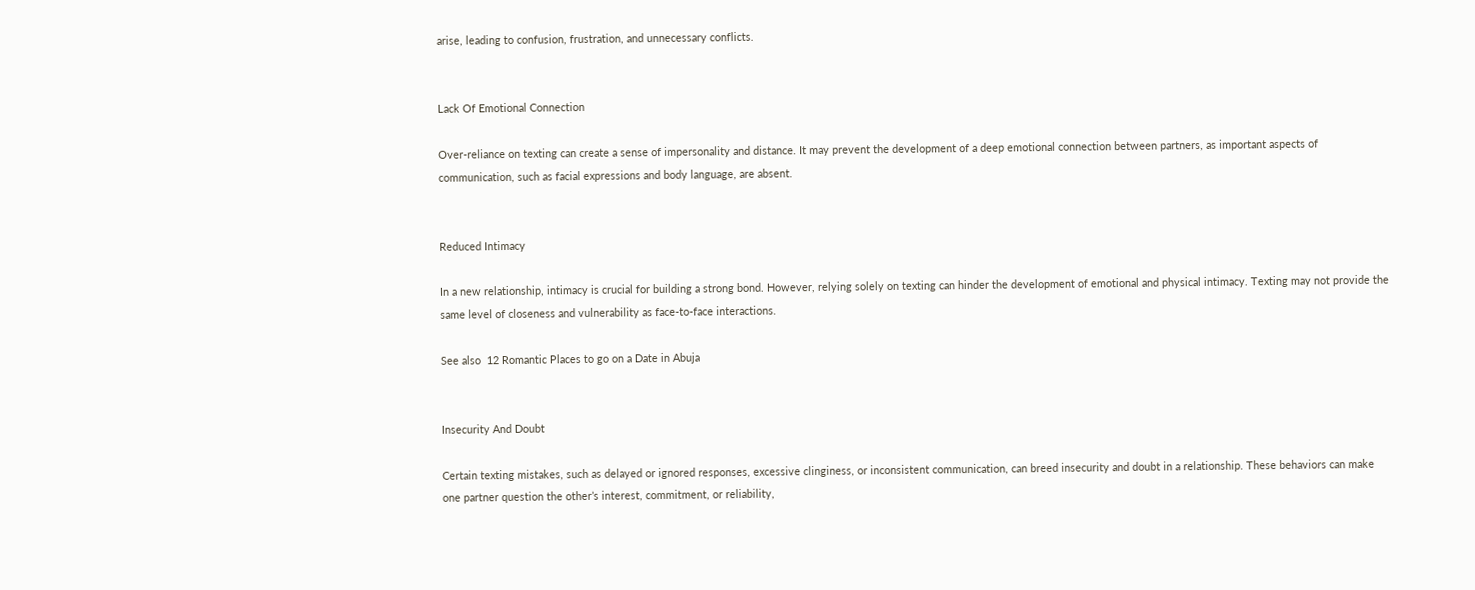arise, leading to confusion, frustration, and unnecessary conflicts.


Lack Of Emotional Connection

Over-reliance on texting can create a sense of impersonality and distance. It may prevent the development of a deep emotional connection between partners, as important aspects of communication, such as facial expressions and body language, are absent.


Reduced Intimacy

In a new relationship, intimacy is crucial for building a strong bond. However, relying solely on texting can hinder the development of emotional and physical intimacy. Texting may not provide the same level of closeness and vulnerability as face-to-face interactions.

See also  12 Romantic Places to go on a Date in Abuja


Insecurity And Doubt

Certain texting mistakes, such as delayed or ignored responses, excessive clinginess, or inconsistent communication, can breed insecurity and doubt in a relationship. These behaviors can make one partner question the other’s interest, commitment, or reliability,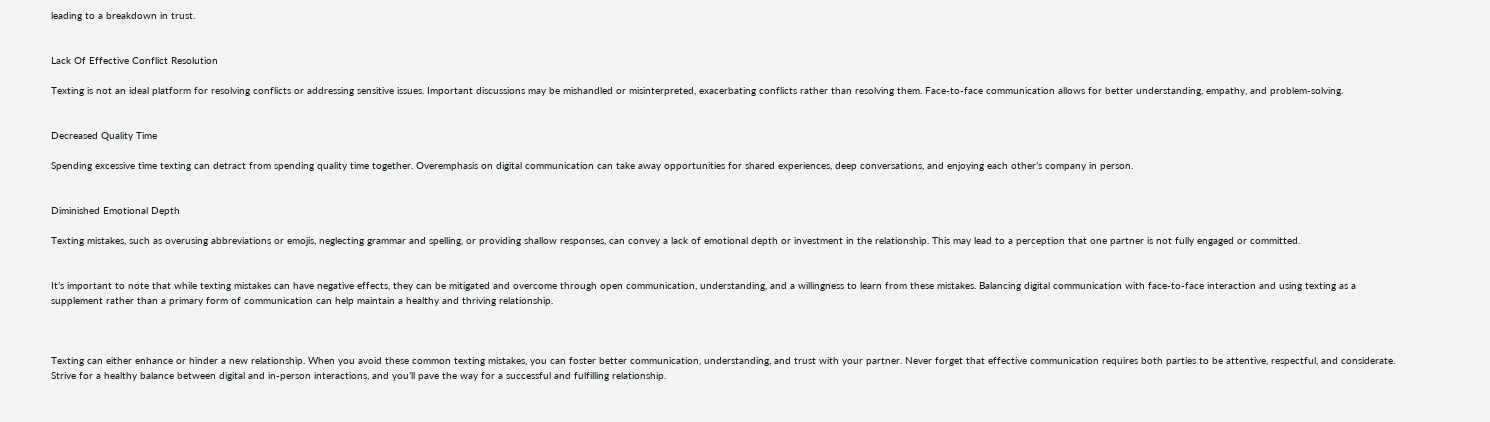leading to a breakdown in trust.


Lack Of Effective Conflict Resolution

Texting is not an ideal platform for resolving conflicts or addressing sensitive issues. Important discussions may be mishandled or misinterpreted, exacerbating conflicts rather than resolving them. Face-to-face communication allows for better understanding, empathy, and problem-solving.


Decreased Quality Time

Spending excessive time texting can detract from spending quality time together. Overemphasis on digital communication can take away opportunities for shared experiences, deep conversations, and enjoying each other’s company in person.


Diminished Emotional Depth

Texting mistakes, such as overusing abbreviations or emojis, neglecting grammar and spelling, or providing shallow responses, can convey a lack of emotional depth or investment in the relationship. This may lead to a perception that one partner is not fully engaged or committed.


It’s important to note that while texting mistakes can have negative effects, they can be mitigated and overcome through open communication, understanding, and a willingness to learn from these mistakes. Balancing digital communication with face-to-face interaction and using texting as a supplement rather than a primary form of communication can help maintain a healthy and thriving relationship.



Texting can either enhance or hinder a new relationship. When you avoid these common texting mistakes, you can foster better communication, understanding, and trust with your partner. Never forget that effective communication requires both parties to be attentive, respectful, and considerate. Strive for a healthy balance between digital and in-person interactions, and you’ll pave the way for a successful and fulfilling relationship.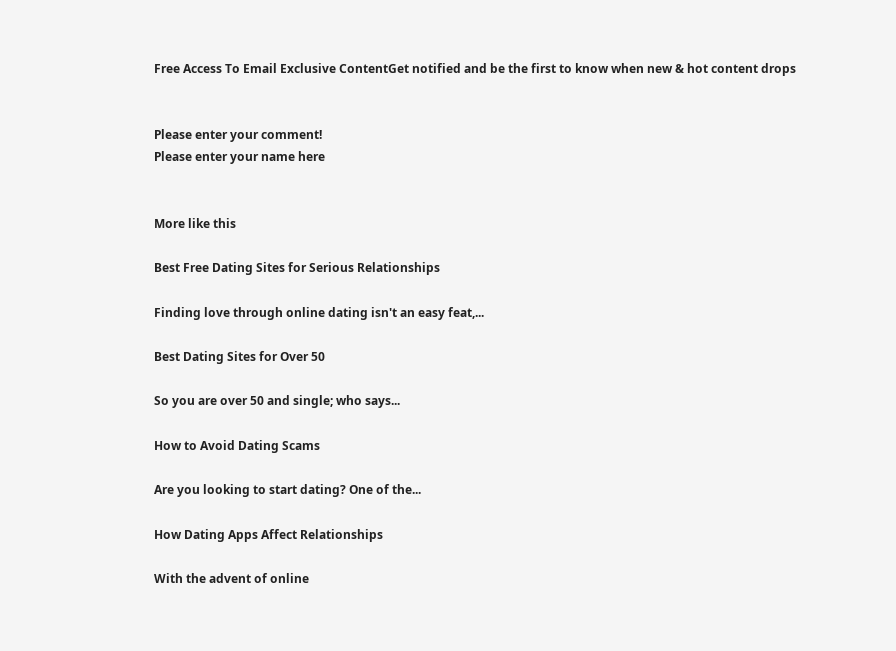Free Access To Email Exclusive ContentGet notified and be the first to know when new & hot content drops


Please enter your comment!
Please enter your name here


More like this

Best Free Dating Sites for Serious Relationships

Finding love through online dating isn't an easy feat,...

Best Dating Sites for Over 50

So you are over 50 and single; who says...

How to Avoid Dating Scams

Are you looking to start dating? One of the...

How Dating Apps Affect Relationships

With the advent of online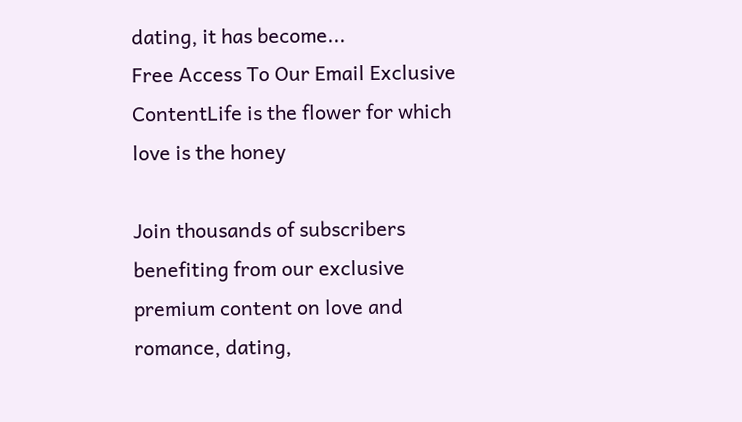dating, it has become...
Free Access To Our Email Exclusive ContentLife is the flower for which love is the honey

Join thousands of subscribers benefiting from our exclusive premium content on love and romance, dating,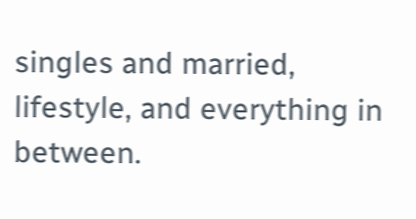singles and married, lifestyle, and everything in between.